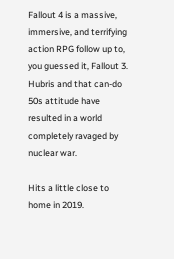Fallout 4 is a massive, immersive, and terrifying action RPG follow up to, you guessed it, Fallout 3. Hubris and that can-do 50s attitude have resulted in a world completely ravaged by nuclear war.

Hits a little close to home in 2019.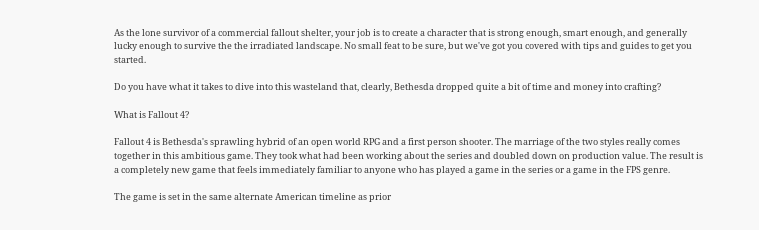As the lone survivor of a commercial fallout shelter, your job is to create a character that is strong enough, smart enough, and generally lucky enough to survive the the irradiated landscape. No small feat to be sure, but we've got you covered with tips and guides to get you started.

Do you have what it takes to dive into this wasteland that, clearly, Bethesda dropped quite a bit of time and money into crafting?

What is Fallout 4?

Fallout 4 is Bethesda's sprawling hybrid of an open world RPG and a first person shooter. The marriage of the two styles really comes together in this ambitious game. They took what had been working about the series and doubled down on production value. The result is a completely new game that feels immediately familiar to anyone who has played a game in the series or a game in the FPS genre.

The game is set in the same alternate American timeline as prior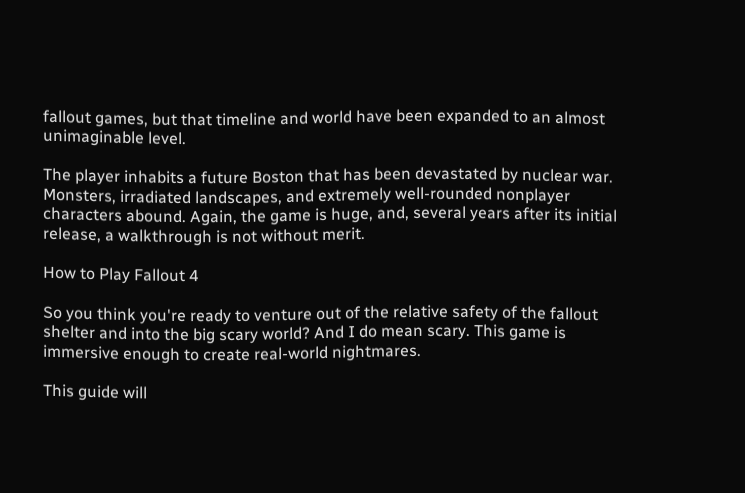fallout games, but that timeline and world have been expanded to an almost unimaginable level.

The player inhabits a future Boston that has been devastated by nuclear war. Monsters, irradiated landscapes, and extremely well-rounded nonplayer characters abound. Again, the game is huge, and, several years after its initial release, a walkthrough is not without merit.

How to Play Fallout 4

So you think you're ready to venture out of the relative safety of the fallout shelter and into the big scary world? And I do mean scary. This game is immersive enough to create real-world nightmares.

This guide will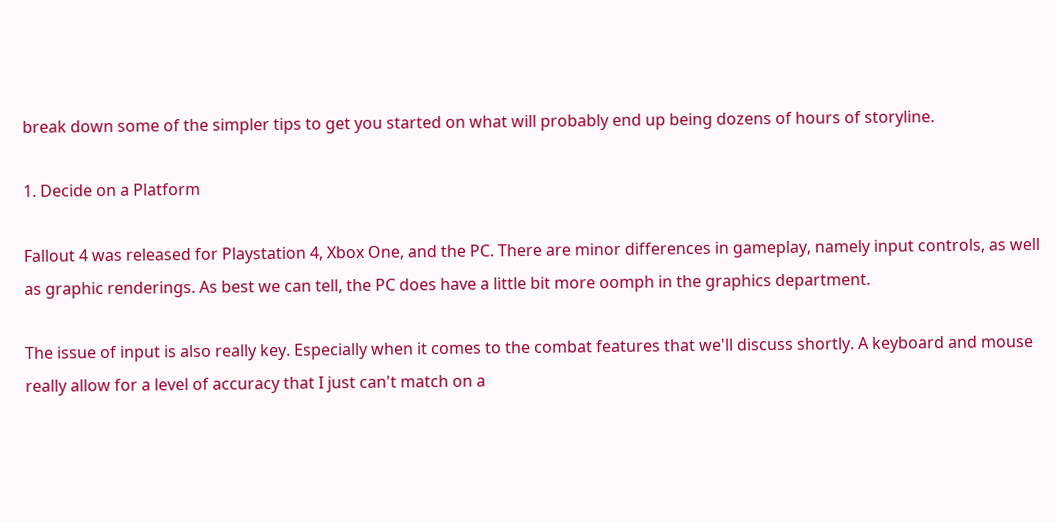break down some of the simpler tips to get you started on what will probably end up being dozens of hours of storyline.

1. Decide on a Platform

Fallout 4 was released for Playstation 4, Xbox One, and the PC. There are minor differences in gameplay, namely input controls, as well as graphic renderings. As best we can tell, the PC does have a little bit more oomph in the graphics department.

The issue of input is also really key. Especially when it comes to the combat features that we'll discuss shortly. A keyboard and mouse really allow for a level of accuracy that I just can't match on a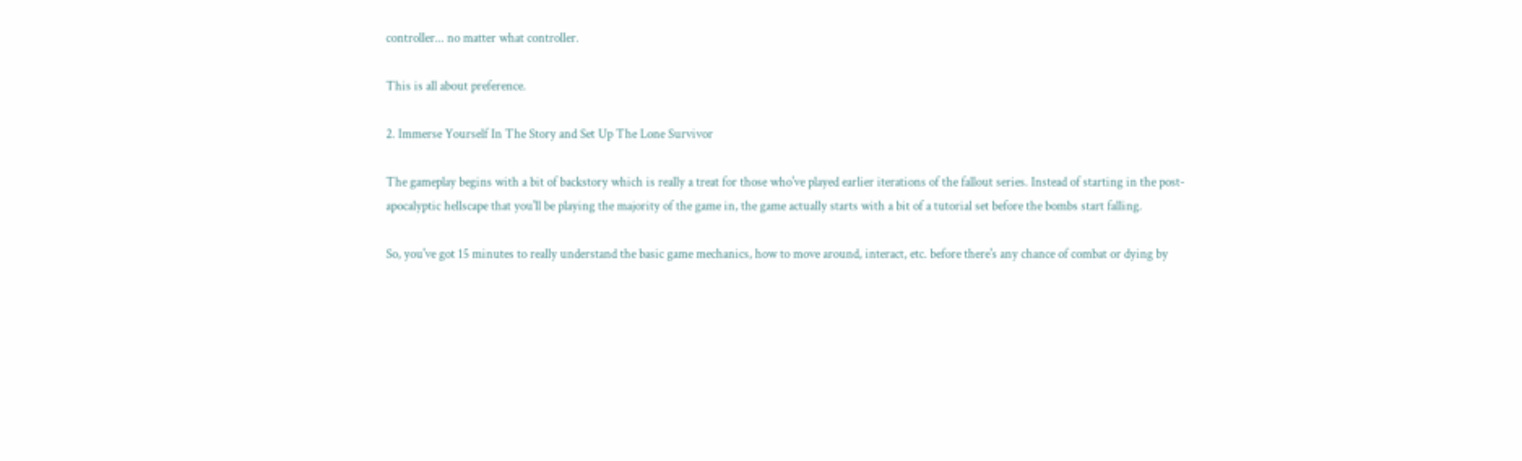controller... no matter what controller.

This is all about preference.

2. Immerse Yourself In The Story and Set Up The Lone Survivor

The gameplay begins with a bit of backstory which is really a treat for those who've played earlier iterations of the fallout series. Instead of starting in the post-apocalyptic hellscape that you'll be playing the majority of the game in, the game actually starts with a bit of a tutorial set before the bombs start falling.

So, you've got 15 minutes to really understand the basic game mechanics, how to move around, interact, etc. before there's any chance of combat or dying by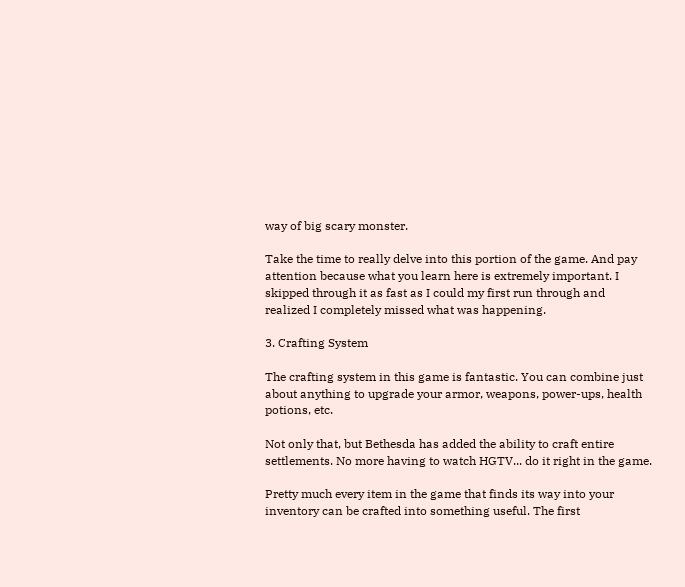way of big scary monster.

Take the time to really delve into this portion of the game. And pay attention because what you learn here is extremely important. I skipped through it as fast as I could my first run through and realized I completely missed what was happening.

3. Crafting System

The crafting system in this game is fantastic. You can combine just about anything to upgrade your armor, weapons, power-ups, health potions, etc.

Not only that, but Bethesda has added the ability to craft entire settlements. No more having to watch HGTV... do it right in the game.

Pretty much every item in the game that finds its way into your inventory can be crafted into something useful. The first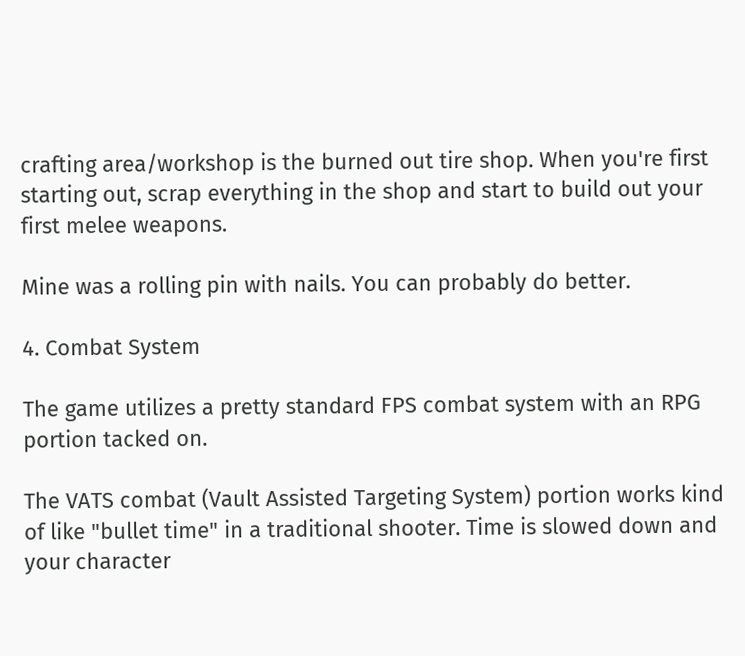crafting area/workshop is the burned out tire shop. When you're first starting out, scrap everything in the shop and start to build out your first melee weapons.

Mine was a rolling pin with nails. You can probably do better.

4. Combat System

The game utilizes a pretty standard FPS combat system with an RPG portion tacked on.

The VATS combat (Vault Assisted Targeting System) portion works kind of like "bullet time" in a traditional shooter. Time is slowed down and your character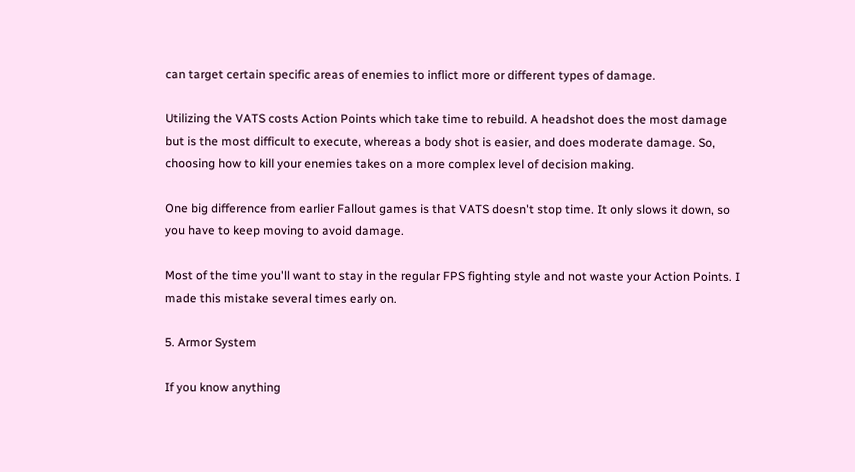can target certain specific areas of enemies to inflict more or different types of damage.

Utilizing the VATS costs Action Points which take time to rebuild. A headshot does the most damage but is the most difficult to execute, whereas a body shot is easier, and does moderate damage. So, choosing how to kill your enemies takes on a more complex level of decision making.

One big difference from earlier Fallout games is that VATS doesn't stop time. It only slows it down, so you have to keep moving to avoid damage.

Most of the time you'll want to stay in the regular FPS fighting style and not waste your Action Points. I made this mistake several times early on.

5. Armor System

If you know anything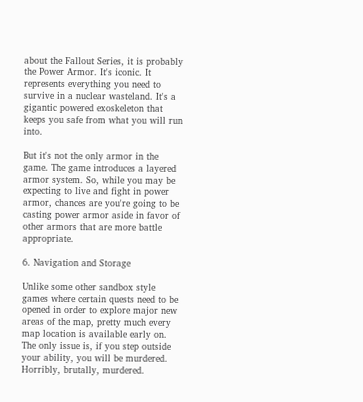about the Fallout Series, it is probably the Power Armor. It's iconic. It represents everything you need to survive in a nuclear wasteland. It's a gigantic powered exoskeleton that keeps you safe from what you will run into.

But it's not the only armor in the game. The game introduces a layered armor system. So, while you may be expecting to live and fight in power armor, chances are you're going to be casting power armor aside in favor of other armors that are more battle appropriate.

6. Navigation and Storage

Unlike some other sandbox style games where certain quests need to be opened in order to explore major new areas of the map, pretty much every map location is available early on. The only issue is, if you step outside your ability, you will be murdered. Horribly, brutally, murdered.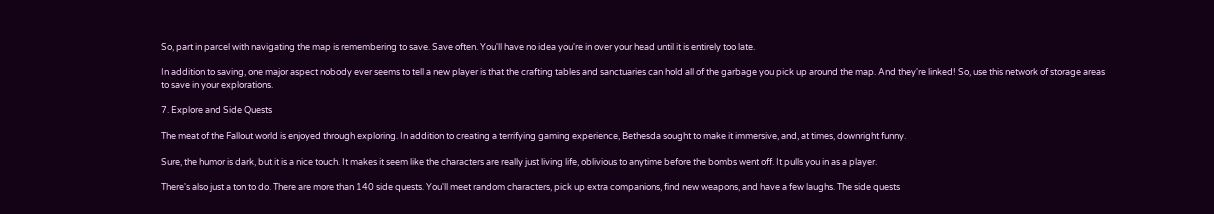So, part in parcel with navigating the map is remembering to save. Save often. You'll have no idea you're in over your head until it is entirely too late.

In addition to saving, one major aspect nobody ever seems to tell a new player is that the crafting tables and sanctuaries can hold all of the garbage you pick up around the map. And they're linked! So, use this network of storage areas to save in your explorations.

7. Explore and Side Quests

The meat of the Fallout world is enjoyed through exploring. In addition to creating a terrifying gaming experience, Bethesda sought to make it immersive, and, at times, downright funny.

Sure, the humor is dark, but it is a nice touch. It makes it seem like the characters are really just living life, oblivious to anytime before the bombs went off. It pulls you in as a player.

There's also just a ton to do. There are more than 140 side quests. You'll meet random characters, pick up extra companions, find new weapons, and have a few laughs. The side quests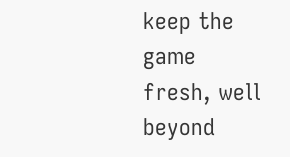keep the game fresh, well beyond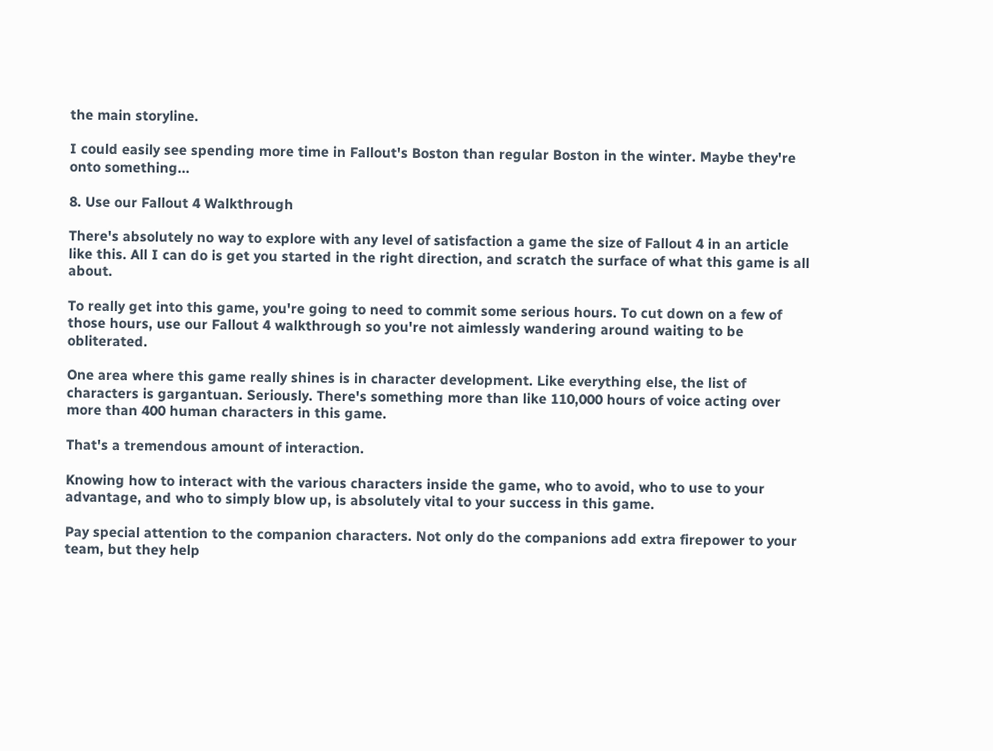the main storyline.

I could easily see spending more time in Fallout's Boston than regular Boston in the winter. Maybe they're onto something...

8. Use our Fallout 4 Walkthrough

There's absolutely no way to explore with any level of satisfaction a game the size of Fallout 4 in an article like this. All I can do is get you started in the right direction, and scratch the surface of what this game is all about.

To really get into this game, you're going to need to commit some serious hours. To cut down on a few of those hours, use our Fallout 4 walkthrough so you're not aimlessly wandering around waiting to be obliterated.

One area where this game really shines is in character development. Like everything else, the list of characters is gargantuan. Seriously. There's something more than like 110,000 hours of voice acting over more than 400 human characters in this game.

That's a tremendous amount of interaction.

Knowing how to interact with the various characters inside the game, who to avoid, who to use to your advantage, and who to simply blow up, is absolutely vital to your success in this game.

Pay special attention to the companion characters. Not only do the companions add extra firepower to your team, but they help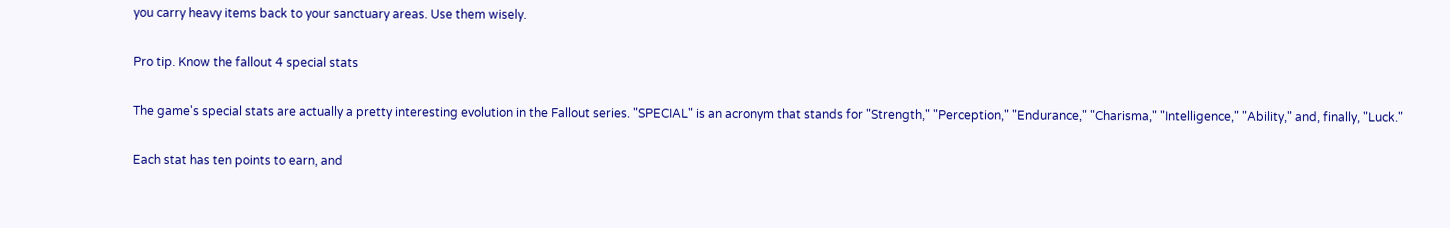you carry heavy items back to your sanctuary areas. Use them wisely.

Pro tip. Know the fallout 4 special stats

The game's special stats are actually a pretty interesting evolution in the Fallout series. "SPECIAL" is an acronym that stands for "Strength," "Perception," "Endurance," "Charisma," "Intelligence," "Ability," and, finally, "Luck."

Each stat has ten points to earn, and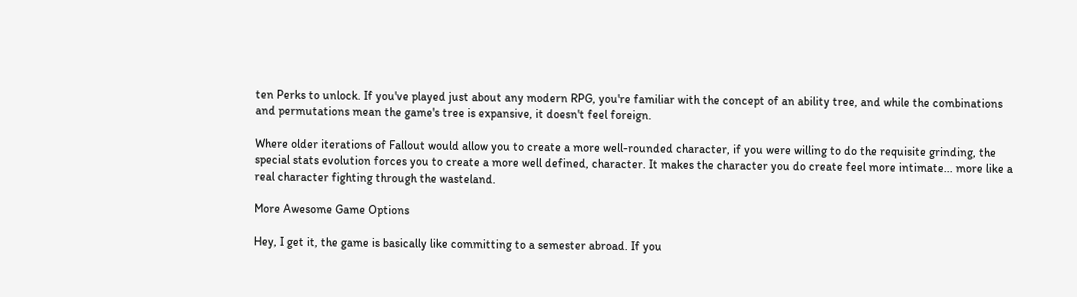ten Perks to unlock. If you've played just about any modern RPG, you're familiar with the concept of an ability tree, and while the combinations and permutations mean the game's tree is expansive, it doesn't feel foreign.

Where older iterations of Fallout would allow you to create a more well-rounded character, if you were willing to do the requisite grinding, the special stats evolution forces you to create a more well defined, character. It makes the character you do create feel more intimate... more like a real character fighting through the wasteland.

More Awesome Game Options

Hey, I get it, the game is basically like committing to a semester abroad. If you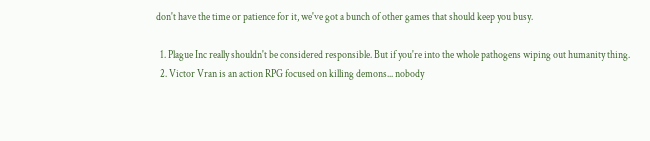don't have the time or patience for it, we've got a bunch of other games that should keep you busy.

  1. Plague Inc really shouldn't be considered responsible. But if you're into the whole pathogens wiping out humanity thing.
  2. Victor Vran is an action RPG focused on killing demons... nobody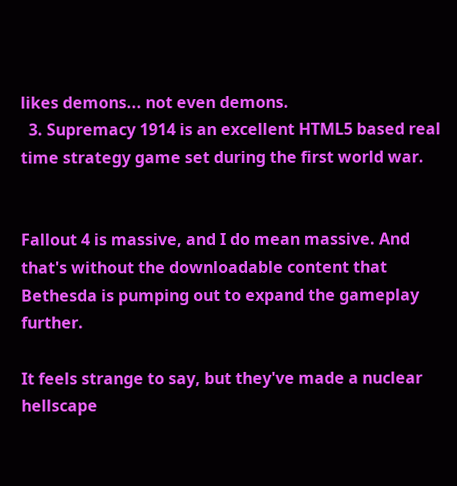likes demons... not even demons.
  3. Supremacy 1914 is an excellent HTML5 based real time strategy game set during the first world war.


Fallout 4 is massive, and I do mean massive. And that's without the downloadable content that Bethesda is pumping out to expand the gameplay further.

It feels strange to say, but they've made a nuclear hellscape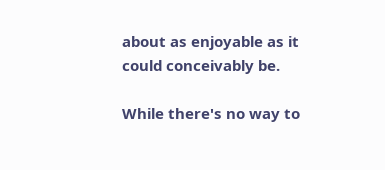about as enjoyable as it could conceivably be.

While there's no way to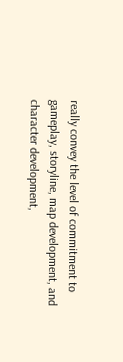really convey the level of commitment to gameplay, storyline, map development, and character development,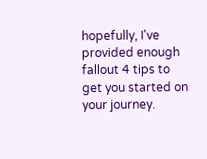hopefully, I've provided enough fallout 4 tips to get you started on your journey.